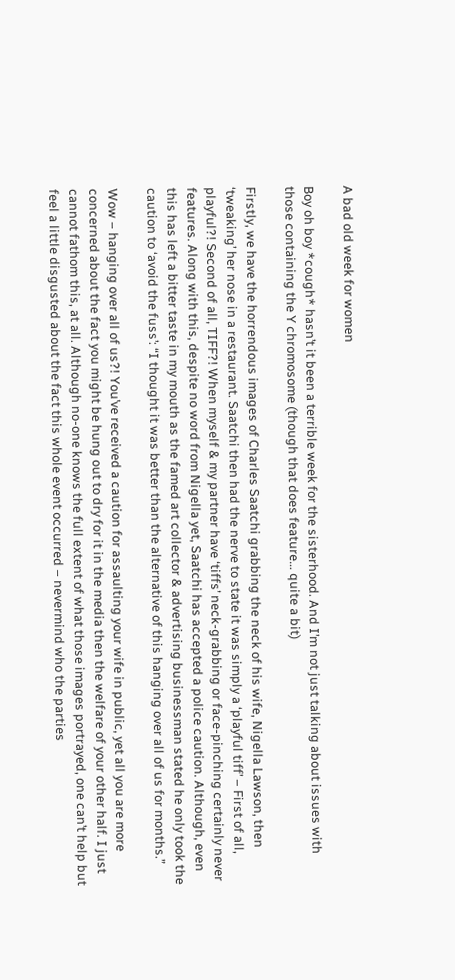A bad old week for women

Boy oh boy *cough* hasn’t it been a terrible week for the sisterhood. And I’m not just talking about issues with those containing the Y chromosome (though that does feature… quite a bit)

Firstly, we have the horrendous images of Charles Saatchi grabbing the neck of his wife, Nigella Lawson, then ‘tweaking’ her nose in a restaurant. Saatchi then had the nerve to state it was simply a ‘playful tiff’ – First of all, playful?! Second of all, TIFF?! When myself & my partner have ‘tiffs’ neck-grabbing or face-pinching certainly never features. Along with this, despite no word from Nigella yet, Saatchi has accepted a police caution. Although, even this has left a bitter taste in my mouth as the famed art collector & advertising businessman stated he only took the caution to ‘avoid the fuss’: “I thought it was better than the alternative of this hanging over all of us for months.”

Wow – hanging over all of us?! You’ve received a caution for assaulting your wife in public, yet all you are more concerned about the fact you might be hung out to dry for it in the media then the welfare of your other half. I just cannot fathom this, at all. Although no-one knows the full extent of what those images portrayed, one can’t help but feel a little disgusted about the fact this whole event occurred – nevermind who the parties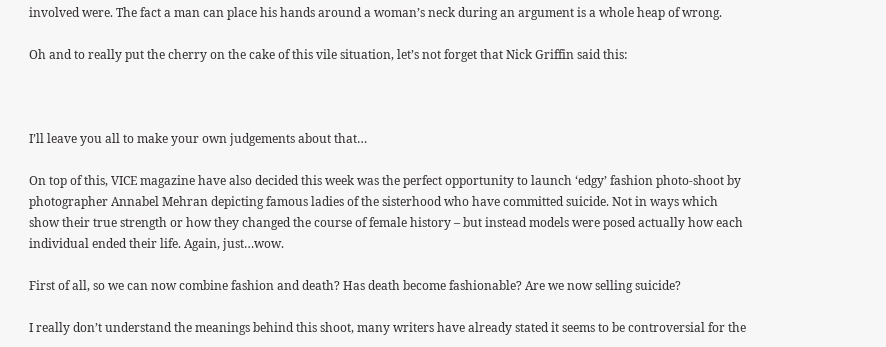involved were. The fact a man can place his hands around a woman’s neck during an argument is a whole heap of wrong.

Oh and to really put the cherry on the cake of this vile situation, let’s not forget that Nick Griffin said this:



I’ll leave you all to make your own judgements about that…

On top of this, VICE magazine have also decided this week was the perfect opportunity to launch ‘edgy’ fashion photo-shoot by photographer Annabel Mehran depicting famous ladies of the sisterhood who have committed suicide. Not in ways which show their true strength or how they changed the course of female history – but instead models were posed actually how each individual ended their life. Again, just…wow.

First of all, so we can now combine fashion and death? Has death become fashionable? Are we now selling suicide?

I really don’t understand the meanings behind this shoot, many writers have already stated it seems to be controversial for the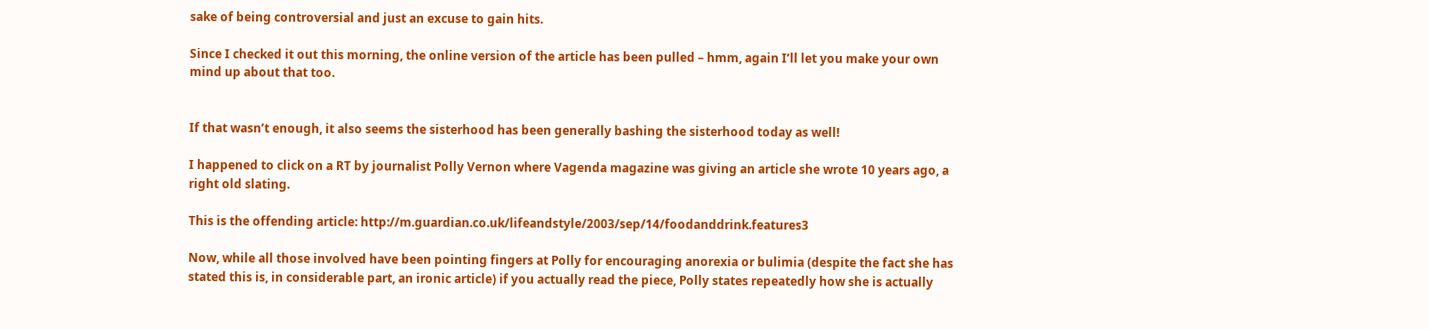sake of being controversial and just an excuse to gain hits.

Since I checked it out this morning, the online version of the article has been pulled – hmm, again I’ll let you make your own mind up about that too.


If that wasn’t enough, it also seems the sisterhood has been generally bashing the sisterhood today as well!

I happened to click on a RT by journalist Polly Vernon where Vagenda magazine was giving an article she wrote 10 years ago, a right old slating.

This is the offending article: http://m.guardian.co.uk/lifeandstyle/2003/sep/14/foodanddrink.features3

Now, while all those involved have been pointing fingers at Polly for encouraging anorexia or bulimia (despite the fact she has stated this is, in considerable part, an ironic article) if you actually read the piece, Polly states repeatedly how she is actually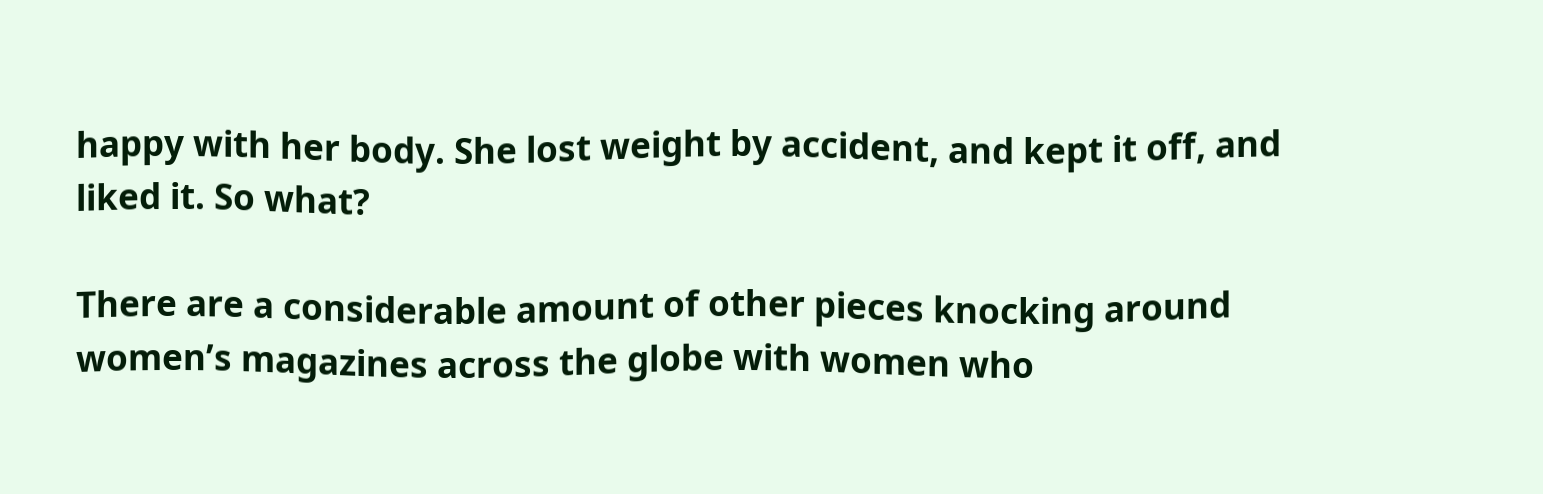happy with her body. She lost weight by accident, and kept it off, and liked it. So what?

There are a considerable amount of other pieces knocking around women’s magazines across the globe with women who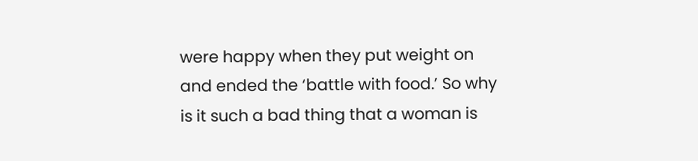were happy when they put weight on and ended the ‘battle with food.’ So why is it such a bad thing that a woman is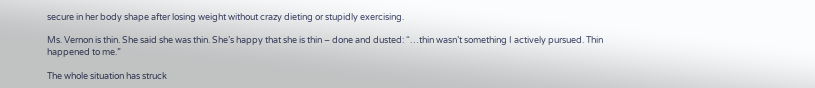secure in her body shape after losing weight without crazy dieting or stupidly exercising.

Ms. Vernon is thin. She said she was thin. She’s happy that she is thin – done and dusted: “…thin wasn’t something I actively pursued. Thin happened to me.”

The whole situation has struck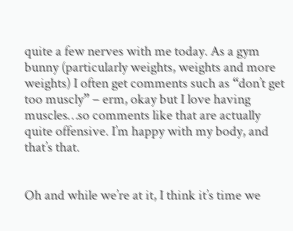quite a few nerves with me today. As a gym bunny (particularly weights, weights and more weights) I often get comments such as “don’t get too muscly” – erm, okay but I love having muscles…so comments like that are actually quite offensive. I’m happy with my body, and that’s that.


Oh and while we’re at it, I think it’s time we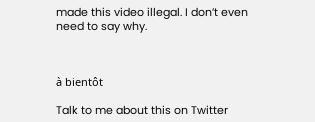made this video illegal. I don’t even need to say why.



à bientôt

Talk to me about this on Twitter